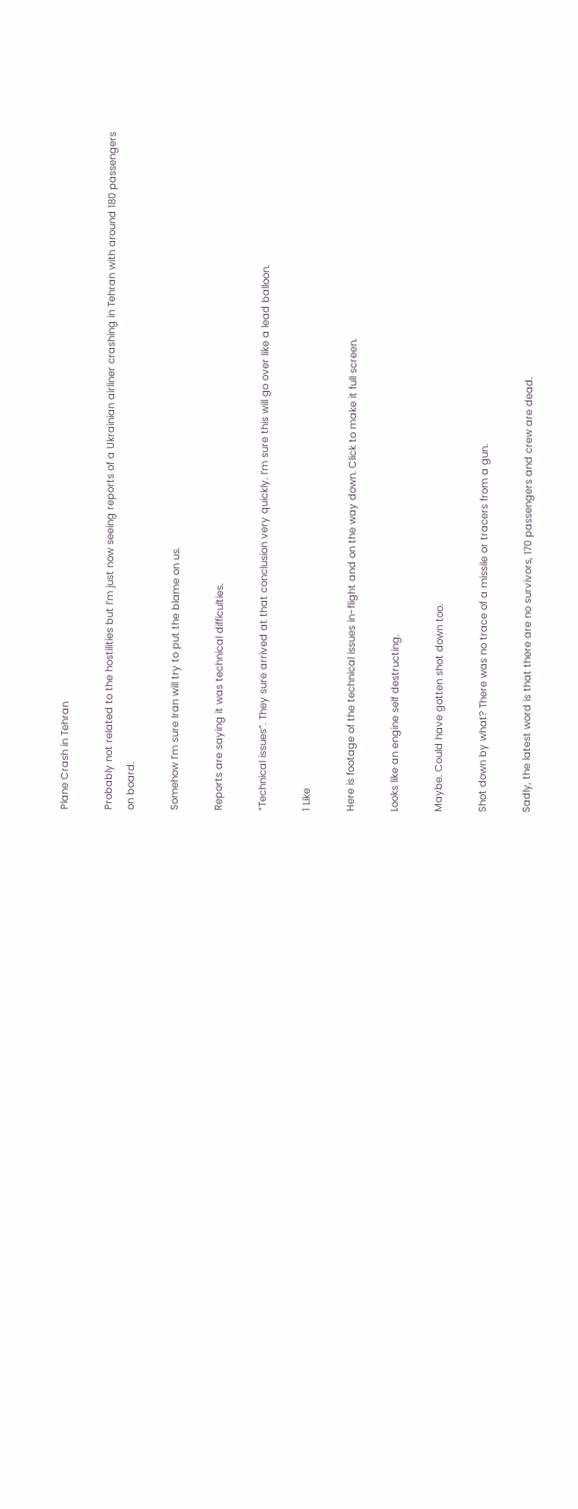Plane Crash in Tehran

Probably not related to the hostilities but I’m just now seeing reports of a Ukrainian airliner crashing in Tehran with around 180 passengers on board.

Somehow I’m sure Iran will try to put the blame on us.

Reports are saying it was technical difficulties.

“Technical issues”. They sure arrived at that conclusion very quickly. I’m sure this will go over like a lead balloon.

1 Like

Here is footage of the technical issues in-flight and on the way down. Click to make it full screen.

Looks like an engine self destructing.

Maybe. Could have gotten shot down too.

Shot down by what? There was no trace of a missile or tracers from a gun.

Sadly, the latest word is that there are no survivors, 170 passengers and crew are dead.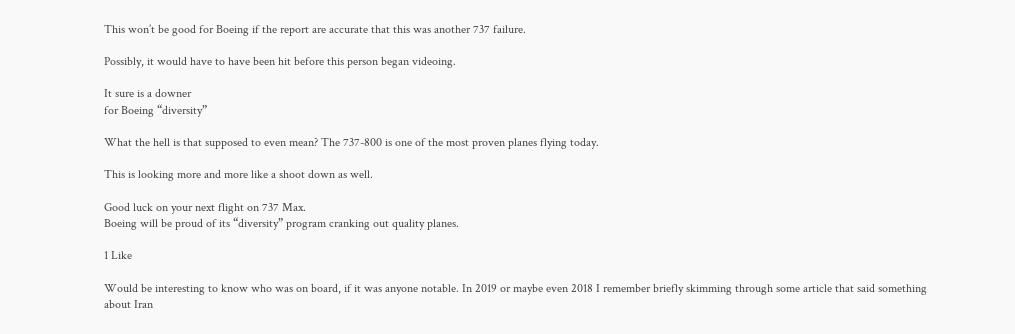This won’t be good for Boeing if the report are accurate that this was another 737 failure.

Possibly, it would have to have been hit before this person began videoing.

It sure is a downer
for Boeing “diversity”

What the hell is that supposed to even mean? The 737-800 is one of the most proven planes flying today.

This is looking more and more like a shoot down as well.

Good luck on your next flight on 737 Max.
Boeing will be proud of its “diversity” program cranking out quality planes.

1 Like

Would be interesting to know who was on board, if it was anyone notable. In 2019 or maybe even 2018 I remember briefly skimming through some article that said something about Iran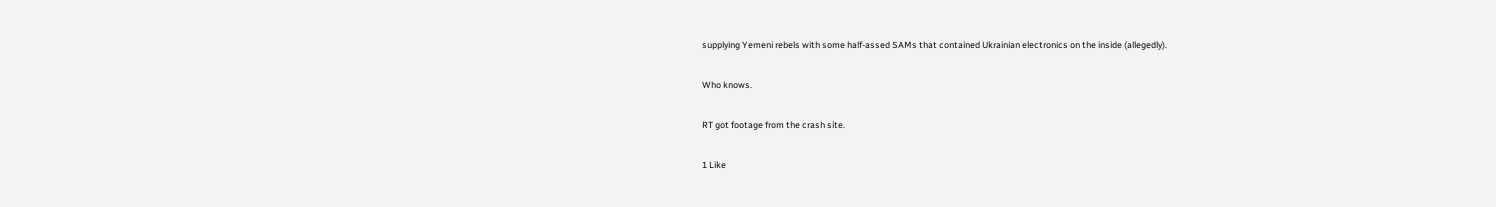supplying Yemeni rebels with some half-assed SAMs that contained Ukrainian electronics on the inside (allegedly).

Who knows.

RT got footage from the crash site.

1 Like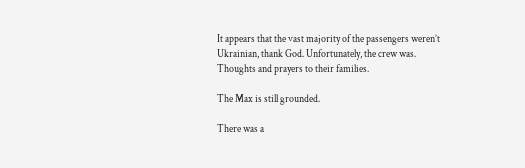It appears that the vast majority of the passengers weren’t Ukrainian, thank God. Unfortunately, the crew was. Thoughts and prayers to their families.

The Max is still grounded.

There was a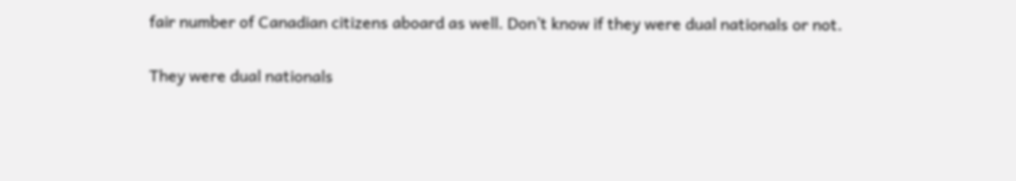fair number of Canadian citizens aboard as well. Don’t know if they were dual nationals or not.

They were dual nationals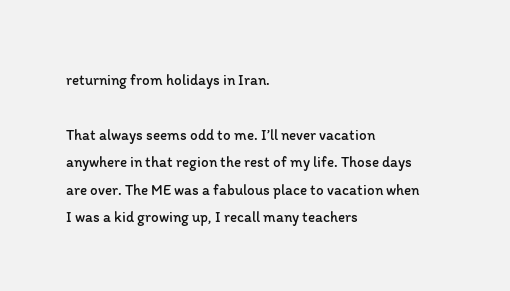returning from holidays in Iran.

That always seems odd to me. I’ll never vacation anywhere in that region the rest of my life. Those days are over. The ME was a fabulous place to vacation when I was a kid growing up, I recall many teachers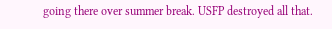going there over summer break. USFP destroyed all that.